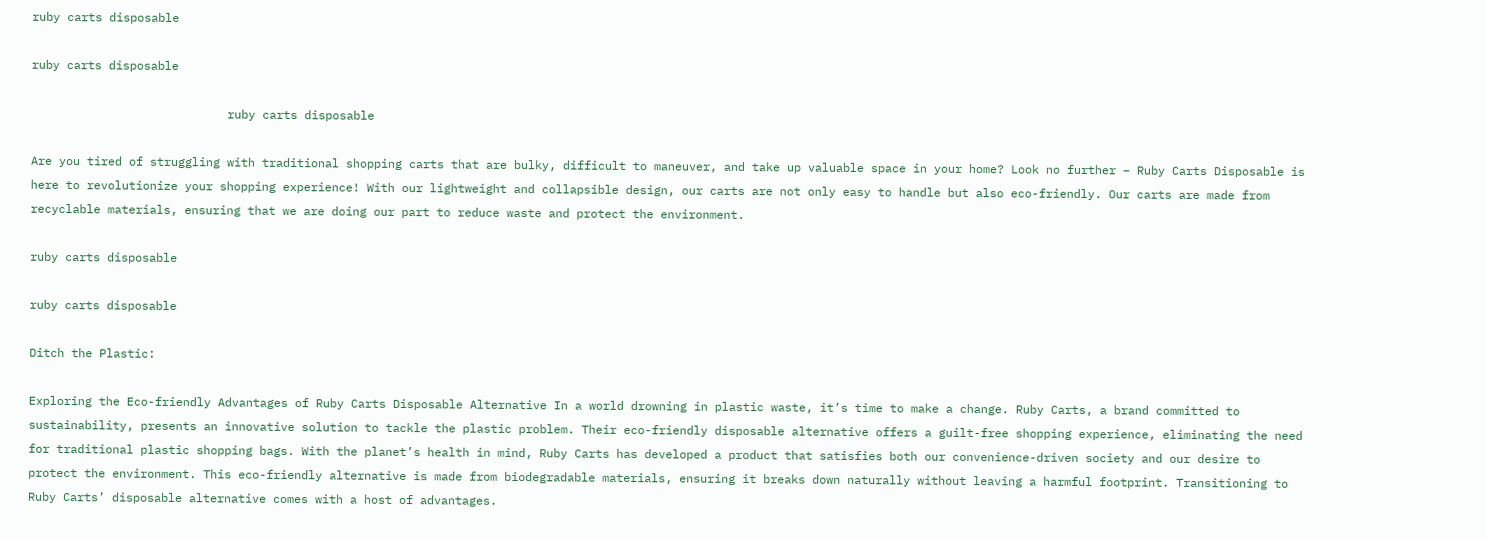ruby carts disposable

ruby carts disposable

                            ruby carts disposable

Are you tired of struggling with traditional shopping carts that are bulky, difficult to maneuver, and take up valuable space in your home? Look no further – Ruby Carts Disposable is here to revolutionize your shopping experience! With our lightweight and collapsible design, our carts are not only easy to handle but also eco-friendly. Our carts are made from recyclable materials, ensuring that we are doing our part to reduce waste and protect the environment.

ruby carts disposable

ruby carts disposable

Ditch the Plastic:

Exploring the Eco-friendly Advantages of Ruby Carts Disposable Alternative In a world drowning in plastic waste, it’s time to make a change. Ruby Carts, a brand committed to sustainability, presents an innovative solution to tackle the plastic problem. Their eco-friendly disposable alternative offers a guilt-free shopping experience, eliminating the need for traditional plastic shopping bags. With the planet’s health in mind, Ruby Carts has developed a product that satisfies both our convenience-driven society and our desire to protect the environment. This eco-friendly alternative is made from biodegradable materials, ensuring it breaks down naturally without leaving a harmful footprint. Transitioning to Ruby Carts’ disposable alternative comes with a host of advantages.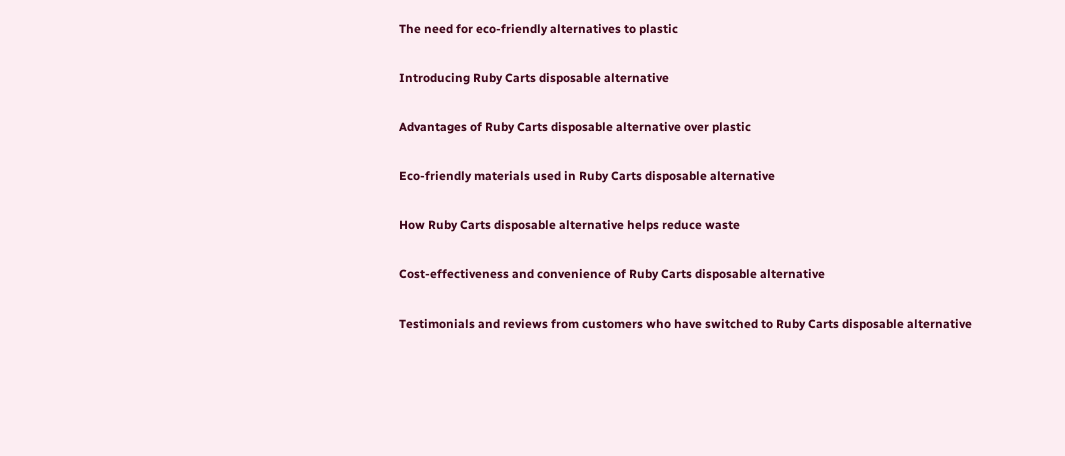The need for eco-friendly alternatives to plastic

Introducing Ruby Carts disposable alternative

Advantages of Ruby Carts disposable alternative over plastic

Eco-friendly materials used in Ruby Carts disposable alternative

How Ruby Carts disposable alternative helps reduce waste

Cost-effectiveness and convenience of Ruby Carts disposable alternative

Testimonials and reviews from customers who have switched to Ruby Carts disposable alternative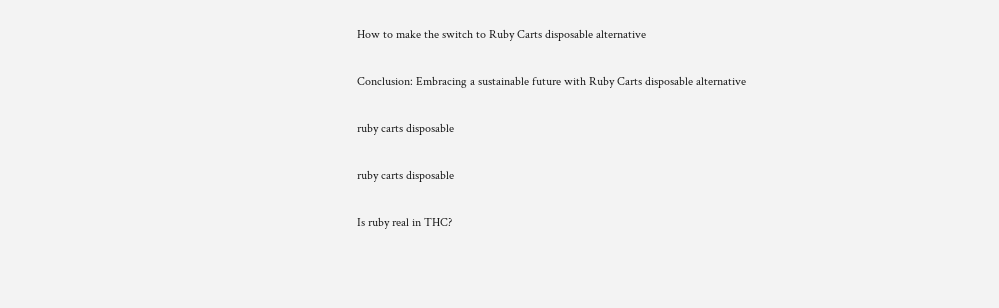How to make the switch to Ruby Carts disposable alternative

Conclusion: Embracing a sustainable future with Ruby Carts disposable alternative

ruby carts disposable

ruby carts disposable

Is ruby real in THC?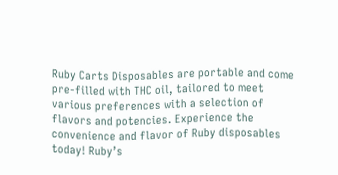Ruby Carts Disposables are portable and come pre-filled with THC oil, tailored to meet various preferences with a selection of flavors and potencies. Experience the convenience and flavor of Ruby disposables today! Ruby’s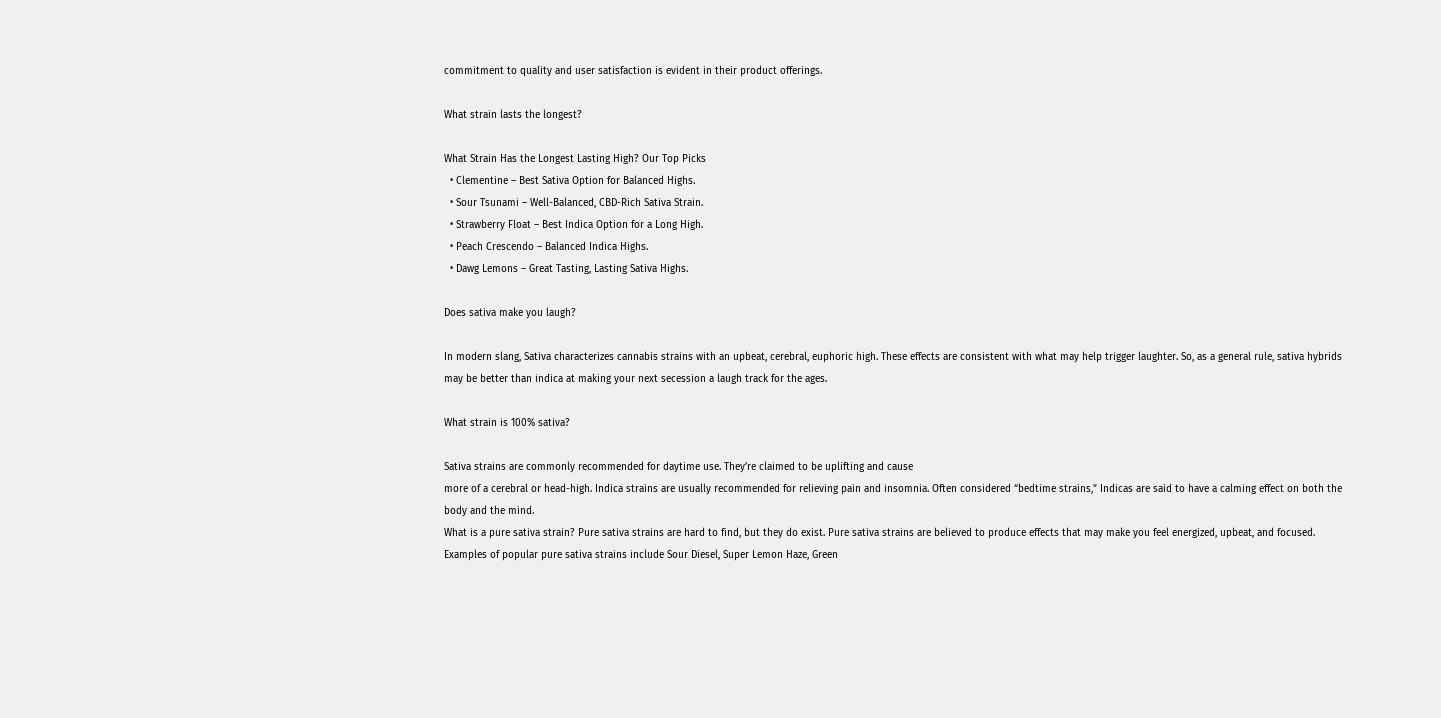commitment to quality and user satisfaction is evident in their product offerings.

What strain lasts the longest?

What Strain Has the Longest Lasting High? Our Top Picks
  • Clementine – Best Sativa Option for Balanced Highs.
  • Sour Tsunami – Well-Balanced, CBD-Rich Sativa Strain.
  • Strawberry Float – Best Indica Option for a Long High.
  • Peach Crescendo – Balanced Indica Highs.
  • Dawg Lemons – Great Tasting, Lasting Sativa Highs.

Does sativa make you laugh?

In modern slang, Sativa characterizes cannabis strains with an upbeat, cerebral, euphoric high. These effects are consistent with what may help trigger laughter. So, as a general rule, sativa hybrids may be better than indica at making your next secession a laugh track for the ages.

What strain is 100% sativa?

Sativa strains are commonly recommended for daytime use. They’re claimed to be uplifting and cause
more of a cerebral or head-high. Indica strains are usually recommended for relieving pain and insomnia. Often considered “bedtime strains,” Indicas are said to have a calming effect on both the body and the mind.
What is a pure sativa strain? Pure sativa strains are hard to find, but they do exist. Pure sativa strains are believed to produce effects that may make you feel energized, upbeat, and focused. Examples of popular pure sativa strains include Sour Diesel, Super Lemon Haze, Green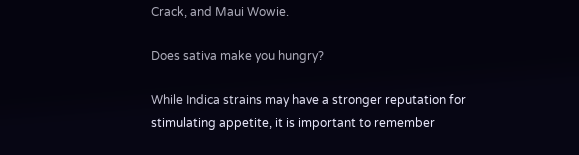Crack, and Maui Wowie.

Does sativa make you hungry?

While Indica strains may have a stronger reputation for stimulating appetite, it is important to remember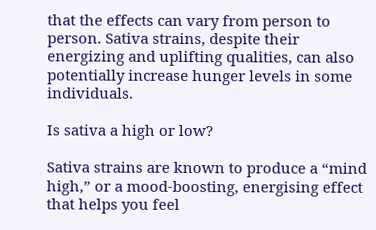that the effects can vary from person to person. Sativa strains, despite their energizing and uplifting qualities, can also potentially increase hunger levels in some individuals.

Is sativa a high or low?

Sativa strains are known to produce a “mind high,” or a mood-boosting, energising effect that helps you feel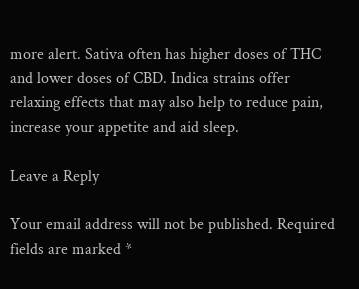more alert. Sativa often has higher doses of THC and lower doses of CBD. Indica strains offer relaxing effects that may also help to reduce pain, increase your appetite and aid sleep.

Leave a Reply

Your email address will not be published. Required fields are marked *